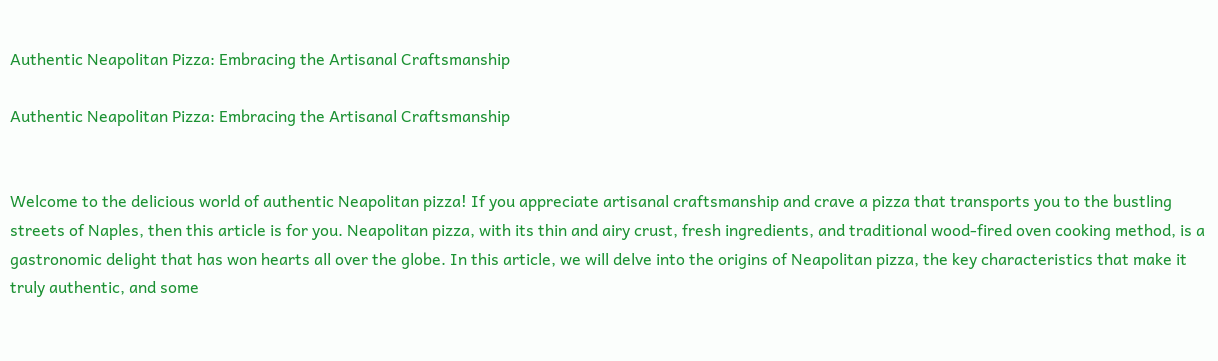Authentic Neapolitan Pizza: Embracing the Artisanal Craftsmanship

Authentic Neapolitan Pizza: Embracing the Artisanal Craftsmanship


Welcome to the delicious world of authentic Neapolitan pizza! If you appreciate artisanal craftsmanship and crave a pizza that transports you to the bustling streets of Naples, then this article is for you. Neapolitan pizza, with its thin and airy crust, fresh ingredients, and traditional wood-fired oven cooking method, is a gastronomic delight that has won hearts all over the globe. In this article, we will delve into the origins of Neapolitan pizza, the key characteristics that make it truly authentic, and some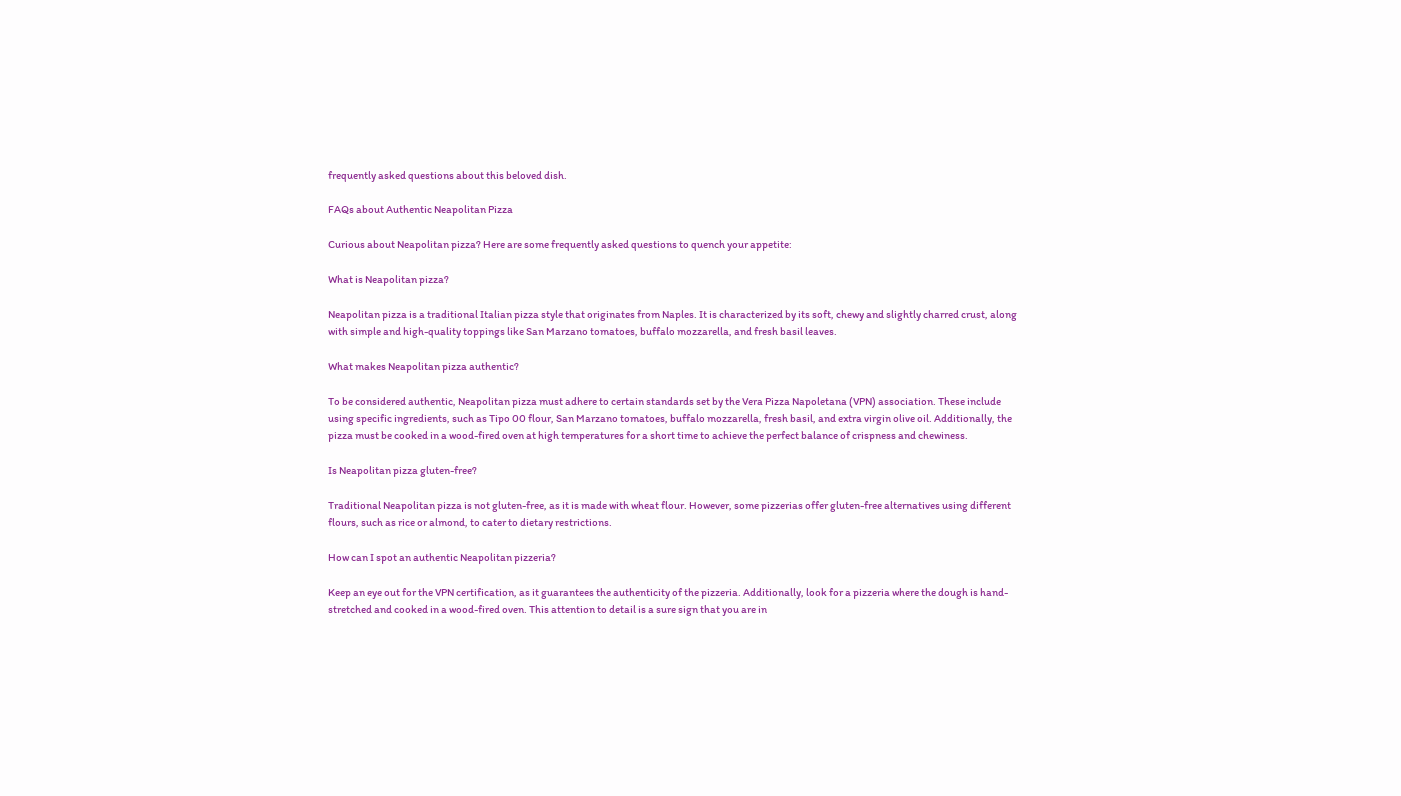frequently asked questions about this beloved dish.

FAQs about Authentic Neapolitan Pizza

Curious about Neapolitan pizza? Here are some frequently asked questions to quench your appetite:

What is Neapolitan pizza?

Neapolitan pizza is a traditional Italian pizza style that originates from Naples. It is characterized by its soft, chewy and slightly charred crust, along with simple and high-quality toppings like San Marzano tomatoes, buffalo mozzarella, and fresh basil leaves.

What makes Neapolitan pizza authentic?

To be considered authentic, Neapolitan pizza must adhere to certain standards set by the Vera Pizza Napoletana (VPN) association. These include using specific ingredients, such as Tipo 00 flour, San Marzano tomatoes, buffalo mozzarella, fresh basil, and extra virgin olive oil. Additionally, the pizza must be cooked in a wood-fired oven at high temperatures for a short time to achieve the perfect balance of crispness and chewiness.

Is Neapolitan pizza gluten-free?

Traditional Neapolitan pizza is not gluten-free, as it is made with wheat flour. However, some pizzerias offer gluten-free alternatives using different flours, such as rice or almond, to cater to dietary restrictions.

How can I spot an authentic Neapolitan pizzeria?

Keep an eye out for the VPN certification, as it guarantees the authenticity of the pizzeria. Additionally, look for a pizzeria where the dough is hand-stretched and cooked in a wood-fired oven. This attention to detail is a sure sign that you are in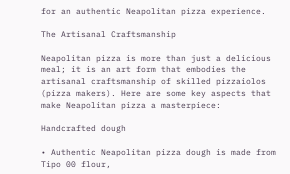for an authentic Neapolitan pizza experience.

The Artisanal Craftsmanship

Neapolitan pizza is more than just a delicious meal; it is an art form that embodies the artisanal craftsmanship of skilled pizzaiolos (pizza makers). Here are some key aspects that make Neapolitan pizza a masterpiece:

Handcrafted dough

• Authentic Neapolitan pizza dough is made from Tipo 00 flour,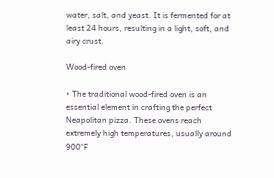water, salt, and yeast. It is fermented for at least 24 hours, resulting in a light, soft, and airy crust.

Wood-fired oven

• The traditional wood-fired oven is an essential element in crafting the perfect Neapolitan pizza. These ovens reach extremely high temperatures, usually around 900°F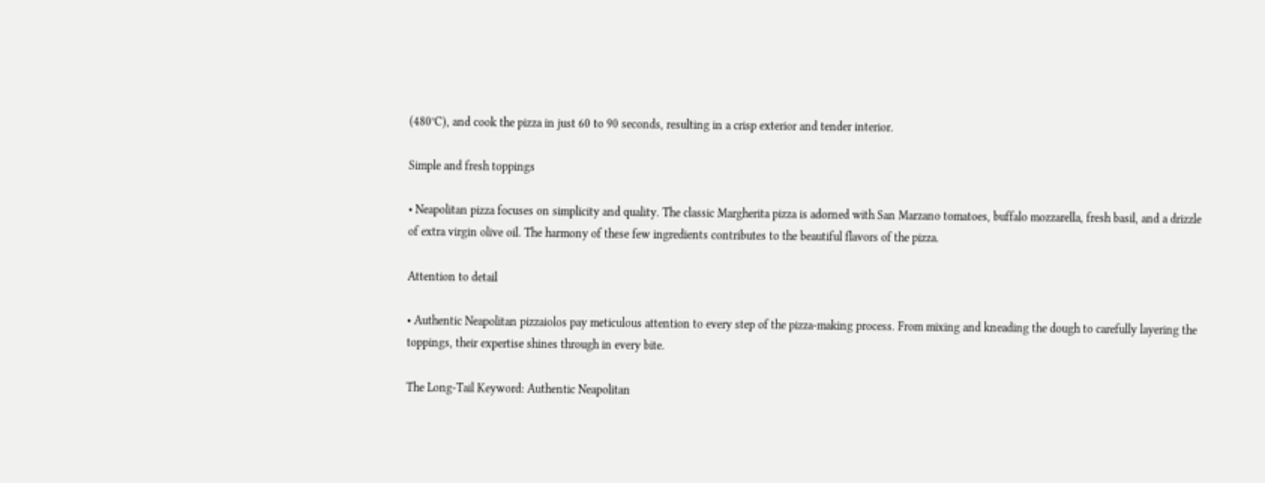(480°C), and cook the pizza in just 60 to 90 seconds, resulting in a crisp exterior and tender interior.

Simple and fresh toppings

• Neapolitan pizza focuses on simplicity and quality. The classic Margherita pizza is adorned with San Marzano tomatoes, buffalo mozzarella, fresh basil, and a drizzle of extra virgin olive oil. The harmony of these few ingredients contributes to the beautiful flavors of the pizza.

Attention to detail

• Authentic Neapolitan pizzaiolos pay meticulous attention to every step of the pizza-making process. From mixing and kneading the dough to carefully layering the toppings, their expertise shines through in every bite.

The Long-Tail Keyword: Authentic Neapolitan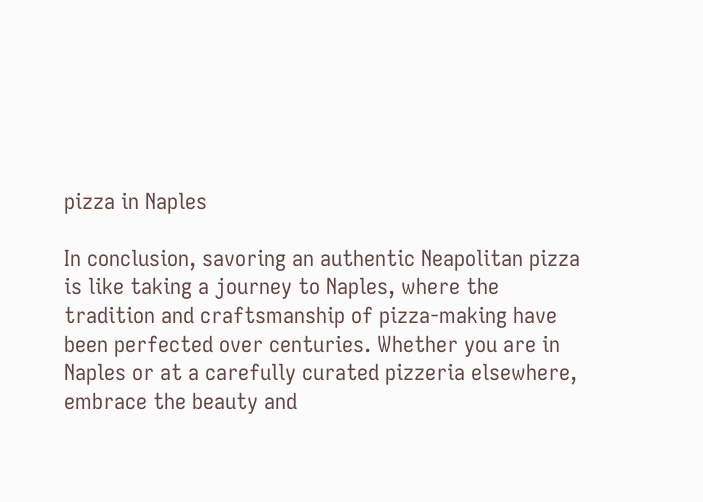pizza in Naples

In conclusion, savoring an authentic Neapolitan pizza is like taking a journey to Naples, where the tradition and craftsmanship of pizza-making have been perfected over centuries. Whether you are in Naples or at a carefully curated pizzeria elsewhere, embrace the beauty and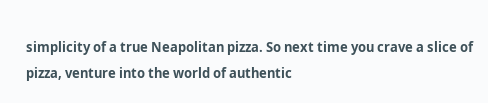simplicity of a true Neapolitan pizza. So next time you crave a slice of pizza, venture into the world of authentic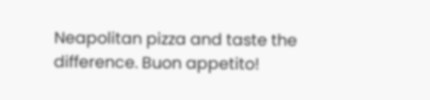Neapolitan pizza and taste the difference. Buon appetito!